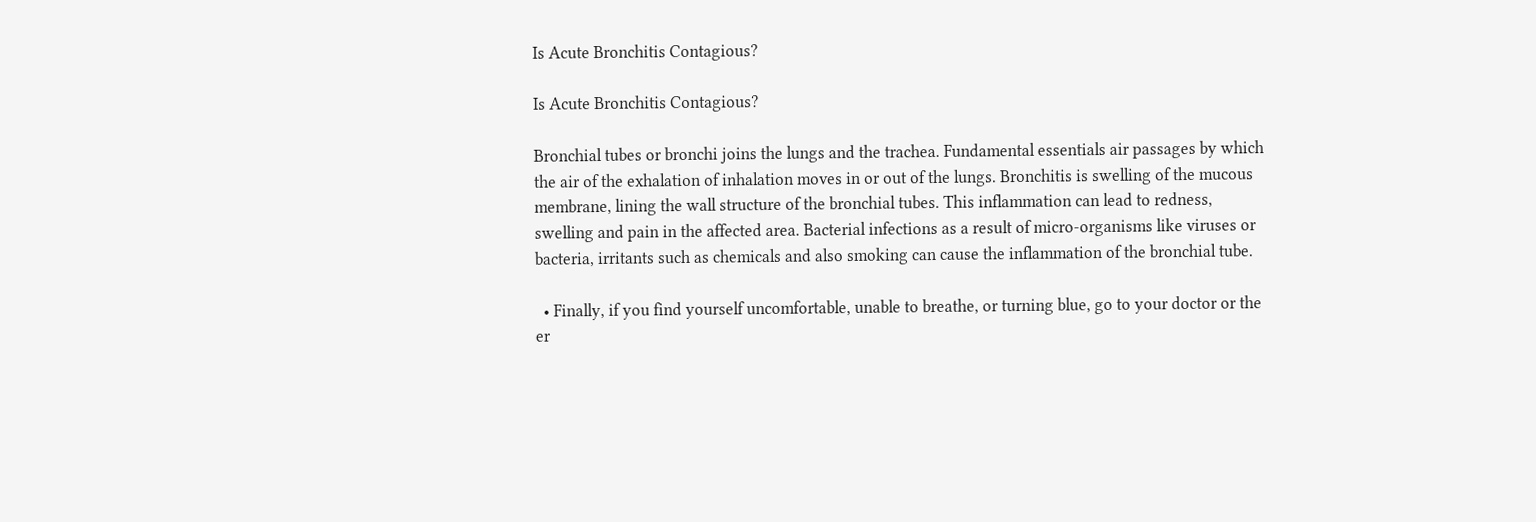Is Acute Bronchitis Contagious?

Is Acute Bronchitis Contagious?

Bronchial tubes or bronchi joins the lungs and the trachea. Fundamental essentials air passages by which the air of the exhalation of inhalation moves in or out of the lungs. Bronchitis is swelling of the mucous membrane, lining the wall structure of the bronchial tubes. This inflammation can lead to redness, swelling and pain in the affected area. Bacterial infections as a result of micro-organisms like viruses or bacteria, irritants such as chemicals and also smoking can cause the inflammation of the bronchial tube.

  • Finally, if you find yourself uncomfortable, unable to breathe, or turning blue, go to your doctor or the er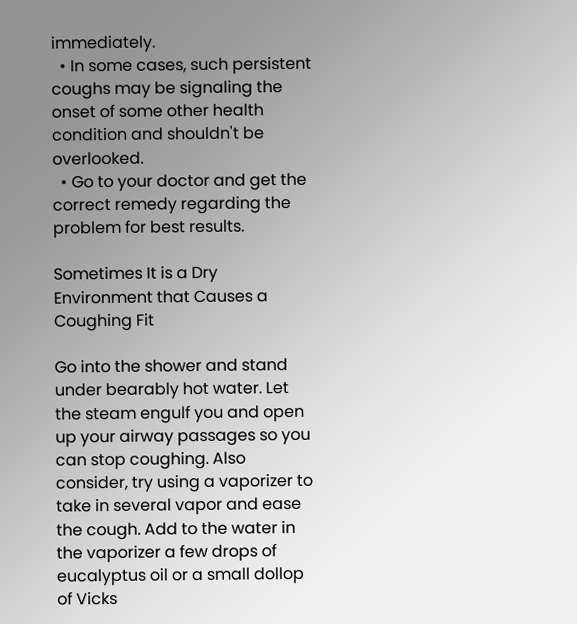immediately.
  • In some cases, such persistent coughs may be signaling the onset of some other health condition and shouldn't be overlooked.
  • Go to your doctor and get the correct remedy regarding the problem for best results.

Sometimes It is a Dry Environment that Causes a Coughing Fit

Go into the shower and stand under bearably hot water. Let the steam engulf you and open up your airway passages so you can stop coughing. Also consider, try using a vaporizer to take in several vapor and ease the cough. Add to the water in the vaporizer a few drops of eucalyptus oil or a small dollop of Vicks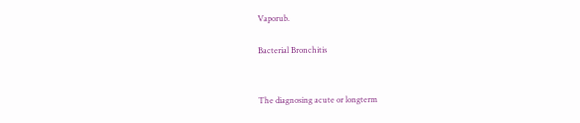Vaporub.

Bacterial Bronchitis


The diagnosing acute or longterm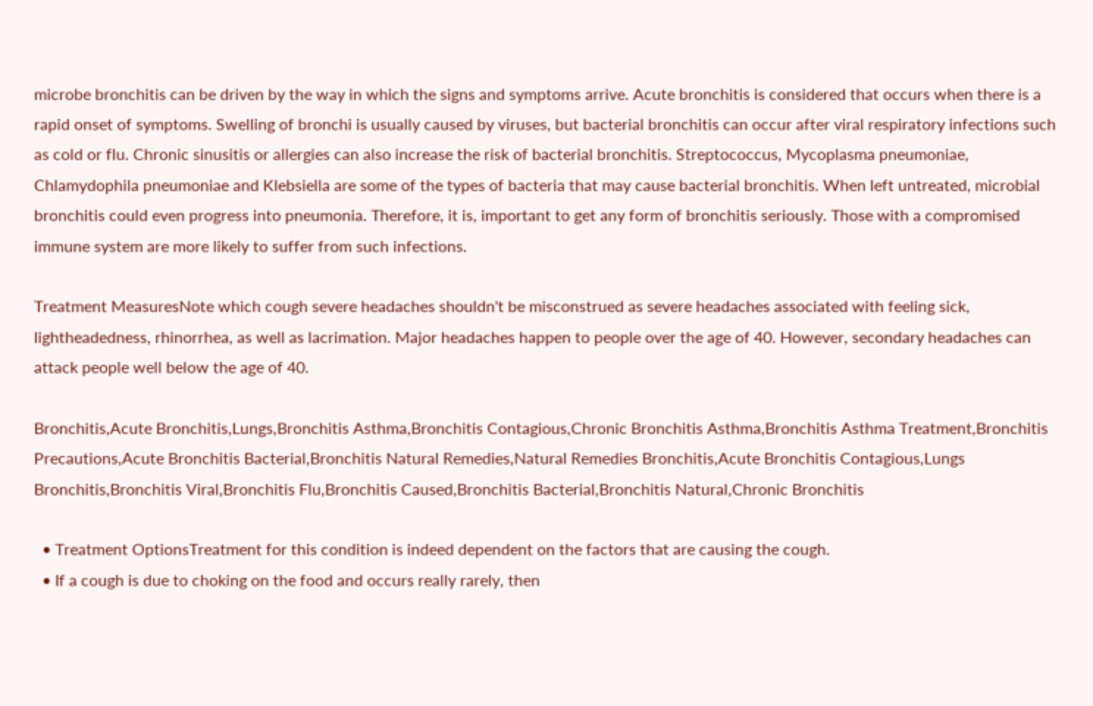microbe bronchitis can be driven by the way in which the signs and symptoms arrive. Acute bronchitis is considered that occurs when there is a rapid onset of symptoms. Swelling of bronchi is usually caused by viruses, but bacterial bronchitis can occur after viral respiratory infections such as cold or flu. Chronic sinusitis or allergies can also increase the risk of bacterial bronchitis. Streptococcus, Mycoplasma pneumoniae, Chlamydophila pneumoniae and Klebsiella are some of the types of bacteria that may cause bacterial bronchitis. When left untreated, microbial bronchitis could even progress into pneumonia. Therefore, it is, important to get any form of bronchitis seriously. Those with a compromised immune system are more likely to suffer from such infections.

Treatment MeasuresNote which cough severe headaches shouldn't be misconstrued as severe headaches associated with feeling sick, lightheadedness, rhinorrhea, as well as lacrimation. Major headaches happen to people over the age of 40. However, secondary headaches can attack people well below the age of 40.

Bronchitis,Acute Bronchitis,Lungs,Bronchitis Asthma,Bronchitis Contagious,Chronic Bronchitis Asthma,Bronchitis Asthma Treatment,Bronchitis Precautions,Acute Bronchitis Bacterial,Bronchitis Natural Remedies,Natural Remedies Bronchitis,Acute Bronchitis Contagious,Lungs Bronchitis,Bronchitis Viral,Bronchitis Flu,Bronchitis Caused,Bronchitis Bacterial,Bronchitis Natural,Chronic Bronchitis

  • Treatment OptionsTreatment for this condition is indeed dependent on the factors that are causing the cough.
  • If a cough is due to choking on the food and occurs really rarely, then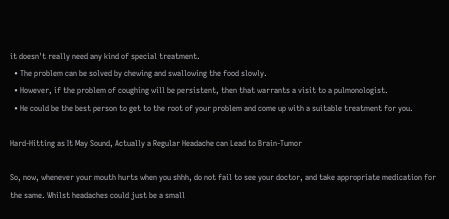it doesn't really need any kind of special treatment.
  • The problem can be solved by chewing and swallowing the food slowly.
  • However, if the problem of coughing will be persistent, then that warrants a visit to a pulmonologist.
  • He could be the best person to get to the root of your problem and come up with a suitable treatment for you.

Hard-Hitting as It May Sound, Actually a Regular Headache can Lead to Brain-Tumor

So, now, whenever your mouth hurts when you shhh, do not fail to see your doctor, and take appropriate medication for the same. Whilst headaches could just be a small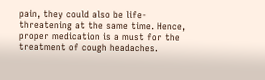pain, they could also be life-threatening at the same time. Hence, proper medication is a must for the treatment of cough headaches.